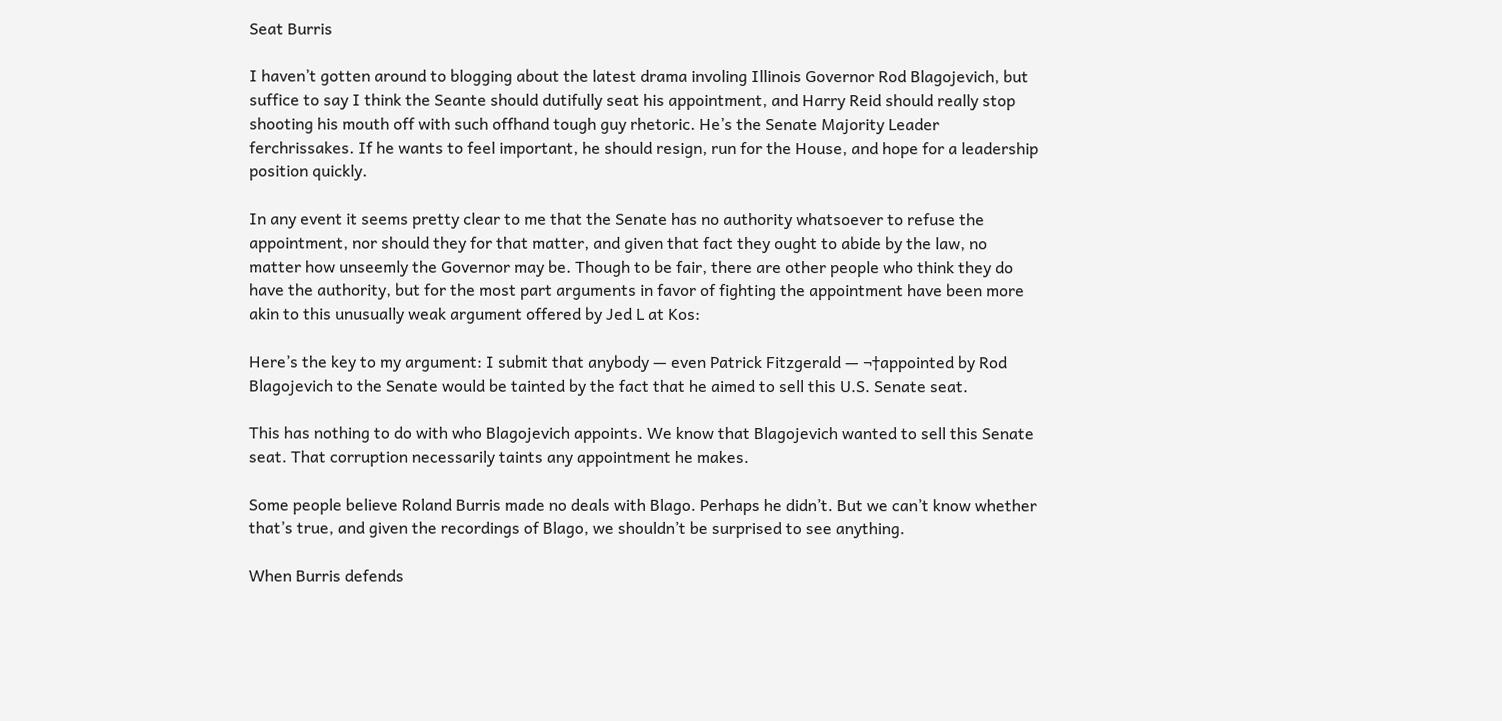Seat Burris

I haven’t gotten around to blogging about the latest drama involing Illinois Governor Rod Blagojevich, but suffice to say I think the Seante should dutifully seat his appointment, and Harry Reid should really stop shooting his mouth off with such offhand tough guy rhetoric. He’s the Senate Majority Leader ferchrissakes. If he wants to feel important, he should resign, run for the House, and hope for a leadership position quickly.

In any event it seems pretty clear to me that the Senate has no authority whatsoever to refuse the appointment, nor should they for that matter, and given that fact they ought to abide by the law, no matter how unseemly the Governor may be. Though to be fair, there are other people who think they do have the authority, but for the most part arguments in favor of fighting the appointment have been more akin to this unusually weak argument offered by Jed L at Kos:

Here’s the key to my argument: I submit that anybody — even Patrick Fitzgerald — ¬†appointed by Rod Blagojevich to the Senate would be tainted by the fact that he aimed to sell this U.S. Senate seat.

This has nothing to do with who Blagojevich appoints. We know that Blagojevich wanted to sell this Senate seat. That corruption necessarily taints any appointment he makes.

Some people believe Roland Burris made no deals with Blago. Perhaps he didn’t. But we can’t know whether that’s true, and given the recordings of Blago, we shouldn’t be surprised to see anything.

When Burris defends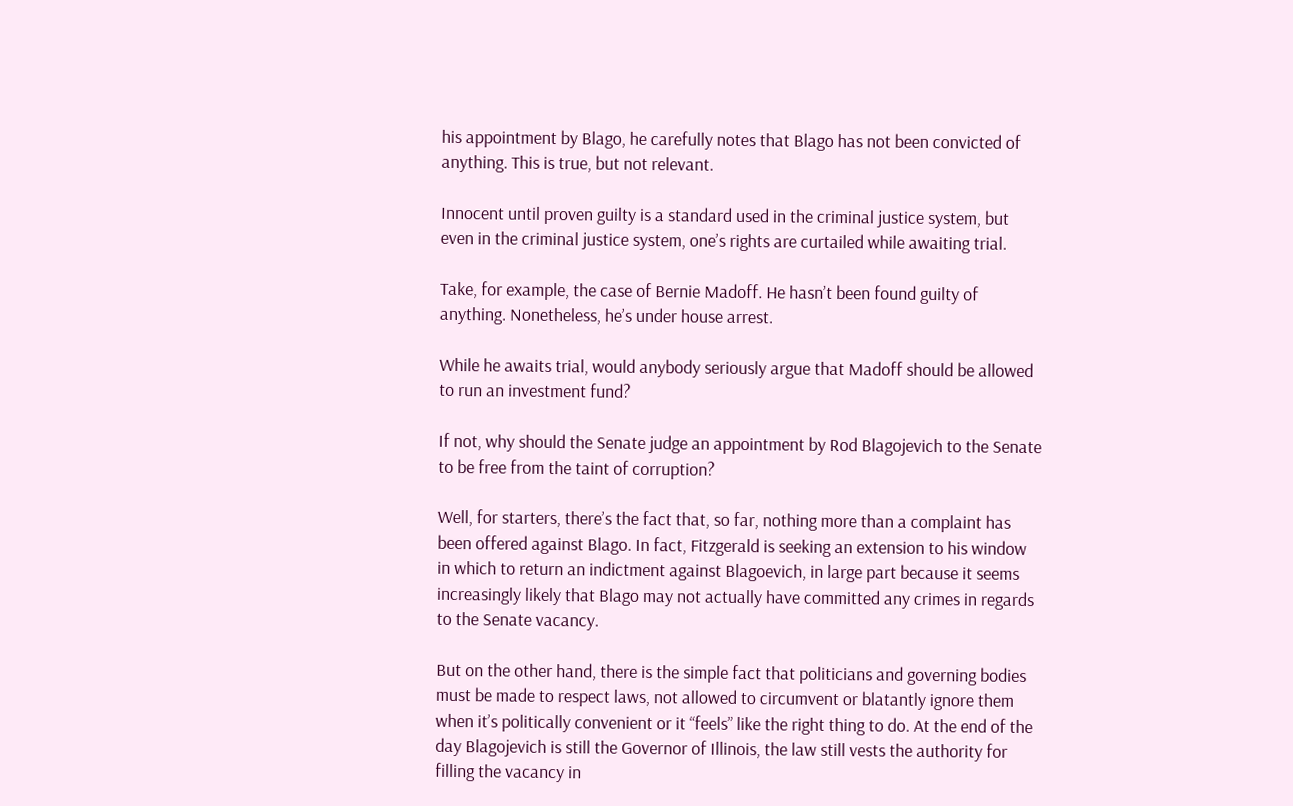his appointment by Blago, he carefully notes that Blago has not been convicted of anything. This is true, but not relevant.

Innocent until proven guilty is a standard used in the criminal justice system, but even in the criminal justice system, one’s rights are curtailed while awaiting trial.

Take, for example, the case of Bernie Madoff. He hasn’t been found guilty of anything. Nonetheless, he’s under house arrest.

While he awaits trial, would anybody seriously argue that Madoff should be allowed to run an investment fund?

If not, why should the Senate judge an appointment by Rod Blagojevich to the Senate to be free from the taint of corruption?

Well, for starters, there’s the fact that, so far, nothing more than a complaint has been offered against Blago. In fact, Fitzgerald is seeking an extension to his window in which to return an indictment against Blagoevich, in large part because it seems increasingly likely that Blago may not actually have committed any crimes in regards to the Senate vacancy.

But on the other hand, there is the simple fact that politicians and governing bodies must be made to respect laws, not allowed to circumvent or blatantly ignore them when it’s politically convenient or it “feels” like the right thing to do. At the end of the day Blagojevich is still the Governor of Illinois, the law still vests the authority for filling the vacancy in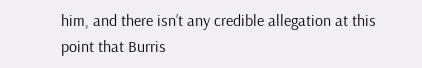him, and there isn’t any credible allegation at this point that Burris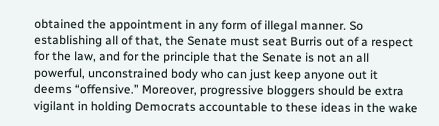obtained the appointment in any form of illegal manner. So establishing all of that, the Senate must seat Burris out of a respect for the law, and for the principle that the Senate is not an all powerful, unconstrained body who can just keep anyone out it deems “offensive.” Moreover, progressive bloggers should be extra vigilant in holding Democrats accountable to these ideas in the wake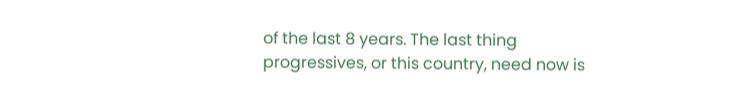of the last 8 years. The last thing progressives, or this country, need now is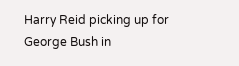Harry Reid picking up for George Bush in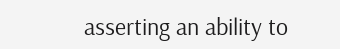asserting an ability to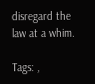disregard the law at a whim.

Tags: ,